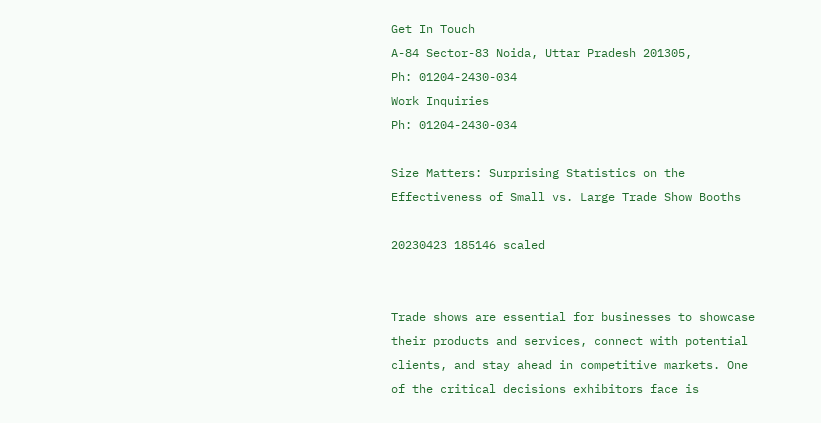Get In Touch
A-84 Sector-83 Noida, Uttar Pradesh 201305,
Ph: 01204-2430-034
Work Inquiries
Ph: 01204-2430-034

Size Matters: Surprising Statistics on the Effectiveness of Small vs. Large Trade Show Booths

20230423 185146 scaled


Trade shows are essential for businesses to showcase their products and services, connect with potential clients, and stay ahead in competitive markets. One of the critical decisions exhibitors face is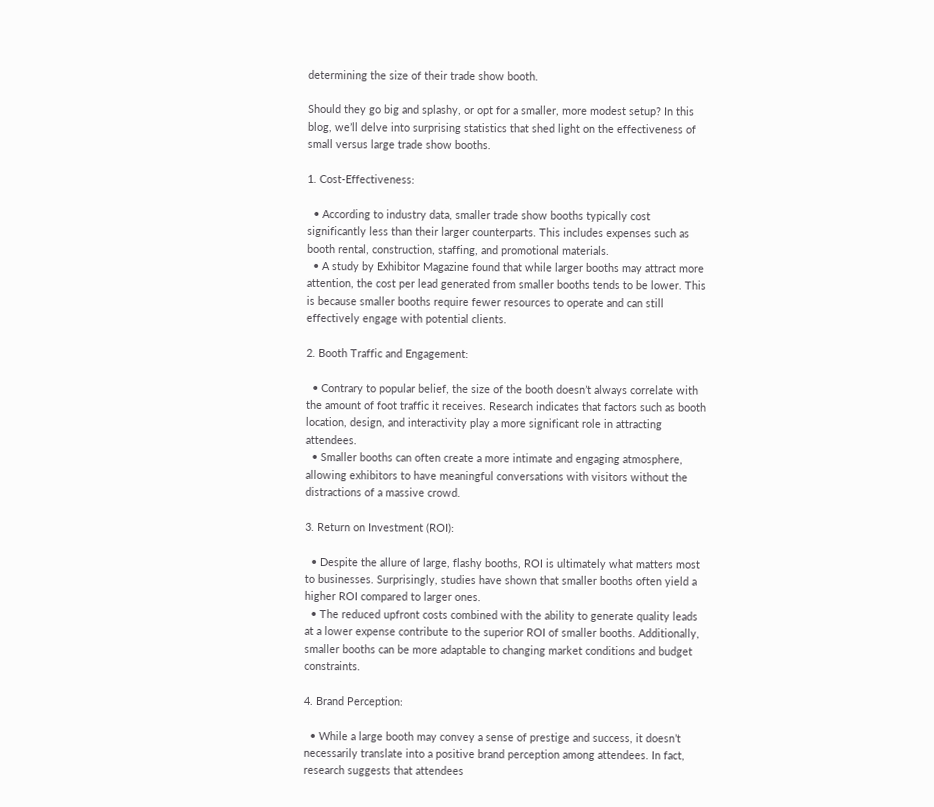determining the size of their trade show booth.

Should they go big and splashy, or opt for a smaller, more modest setup? In this blog, we’ll delve into surprising statistics that shed light on the effectiveness of small versus large trade show booths.

1. Cost-Effectiveness:

  • According to industry data, smaller trade show booths typically cost significantly less than their larger counterparts. This includes expenses such as booth rental, construction, staffing, and promotional materials.
  • A study by Exhibitor Magazine found that while larger booths may attract more attention, the cost per lead generated from smaller booths tends to be lower. This is because smaller booths require fewer resources to operate and can still effectively engage with potential clients.

2. Booth Traffic and Engagement:

  • Contrary to popular belief, the size of the booth doesn’t always correlate with the amount of foot traffic it receives. Research indicates that factors such as booth location, design, and interactivity play a more significant role in attracting attendees.
  • Smaller booths can often create a more intimate and engaging atmosphere, allowing exhibitors to have meaningful conversations with visitors without the distractions of a massive crowd.

3. Return on Investment (ROI):

  • Despite the allure of large, flashy booths, ROI is ultimately what matters most to businesses. Surprisingly, studies have shown that smaller booths often yield a higher ROI compared to larger ones.
  • The reduced upfront costs combined with the ability to generate quality leads at a lower expense contribute to the superior ROI of smaller booths. Additionally, smaller booths can be more adaptable to changing market conditions and budget constraints.

4. Brand Perception:

  • While a large booth may convey a sense of prestige and success, it doesn’t necessarily translate into a positive brand perception among attendees. In fact, research suggests that attendees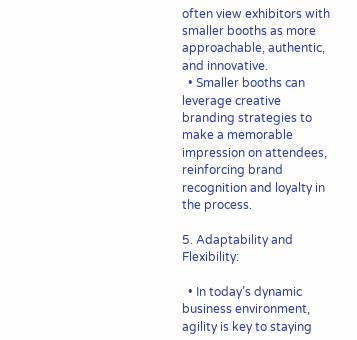often view exhibitors with smaller booths as more approachable, authentic, and innovative.
  • Smaller booths can leverage creative branding strategies to make a memorable impression on attendees, reinforcing brand recognition and loyalty in the process.

5. Adaptability and Flexibility:

  • In today’s dynamic business environment, agility is key to staying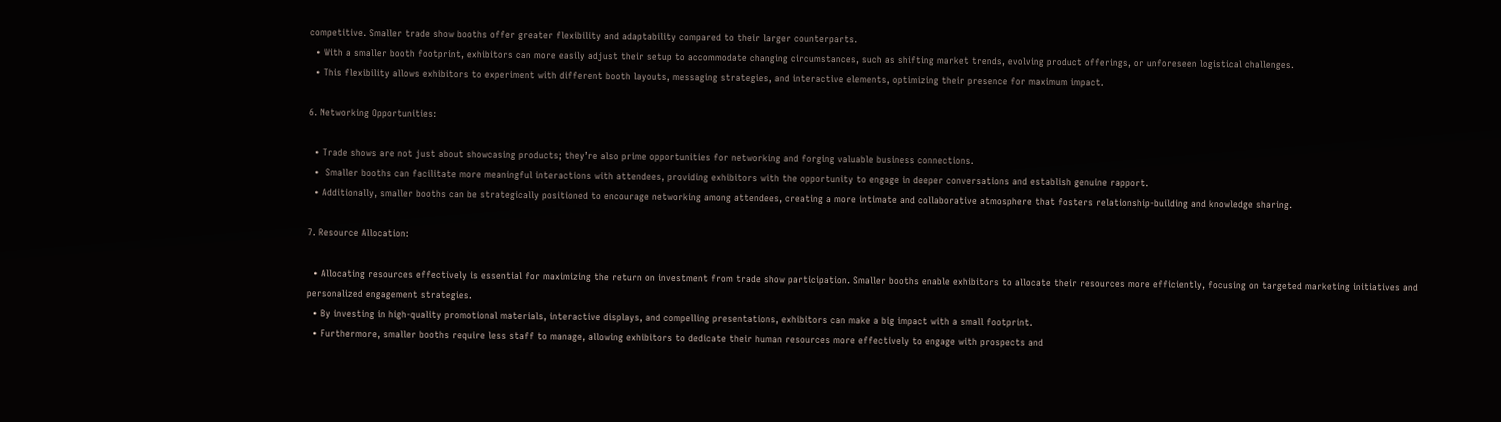competitive. Smaller trade show booths offer greater flexibility and adaptability compared to their larger counterparts.
  • With a smaller booth footprint, exhibitors can more easily adjust their setup to accommodate changing circumstances, such as shifting market trends, evolving product offerings, or unforeseen logistical challenges.
  • This flexibility allows exhibitors to experiment with different booth layouts, messaging strategies, and interactive elements, optimizing their presence for maximum impact.

6. Networking Opportunities:

  • Trade shows are not just about showcasing products; they’re also prime opportunities for networking and forging valuable business connections.
  •  Smaller booths can facilitate more meaningful interactions with attendees, providing exhibitors with the opportunity to engage in deeper conversations and establish genuine rapport.
  • Additionally, smaller booths can be strategically positioned to encourage networking among attendees, creating a more intimate and collaborative atmosphere that fosters relationship-building and knowledge sharing.

7. Resource Allocation:

  • Allocating resources effectively is essential for maximizing the return on investment from trade show participation. Smaller booths enable exhibitors to allocate their resources more efficiently, focusing on targeted marketing initiatives and personalized engagement strategies.
  • By investing in high-quality promotional materials, interactive displays, and compelling presentations, exhibitors can make a big impact with a small footprint.
  • Furthermore, smaller booths require less staff to manage, allowing exhibitors to dedicate their human resources more effectively to engage with prospects and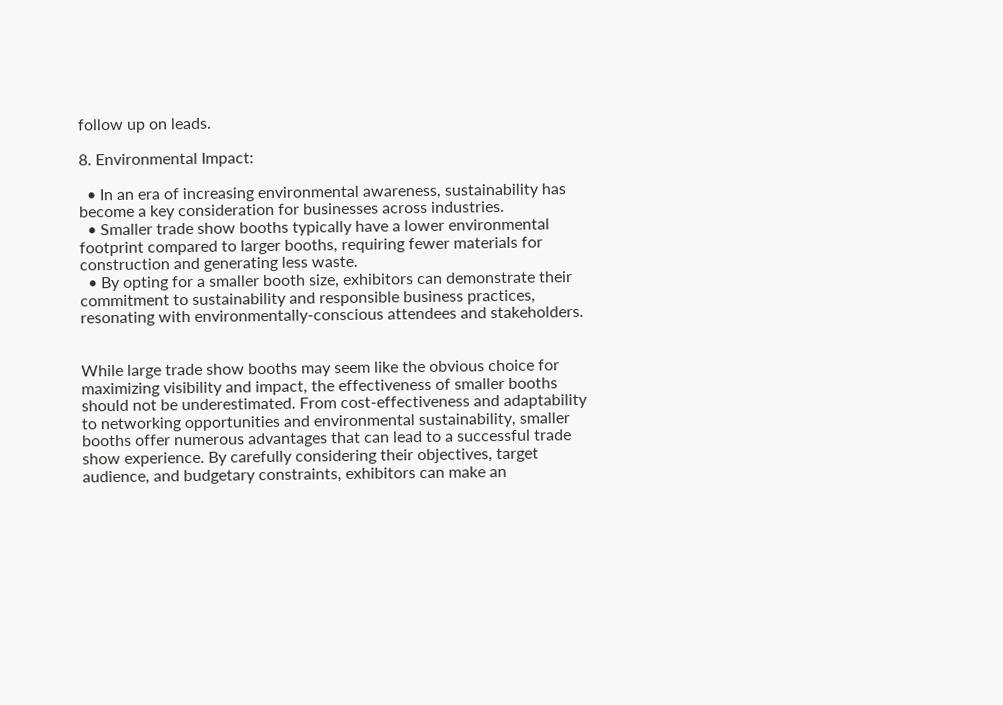follow up on leads.

8. Environmental Impact:

  • In an era of increasing environmental awareness, sustainability has become a key consideration for businesses across industries.
  • Smaller trade show booths typically have a lower environmental footprint compared to larger booths, requiring fewer materials for construction and generating less waste.
  • By opting for a smaller booth size, exhibitors can demonstrate their commitment to sustainability and responsible business practices, resonating with environmentally-conscious attendees and stakeholders.


While large trade show booths may seem like the obvious choice for maximizing visibility and impact, the effectiveness of smaller booths should not be underestimated. From cost-effectiveness and adaptability to networking opportunities and environmental sustainability, smaller booths offer numerous advantages that can lead to a successful trade show experience. By carefully considering their objectives, target audience, and budgetary constraints, exhibitors can make an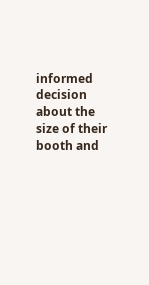informed decision about the size of their booth and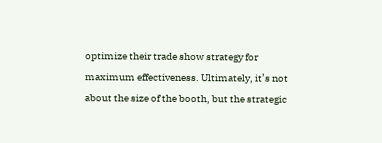optimize their trade show strategy for maximum effectiveness. Ultimately, it’s not about the size of the booth, but the strategic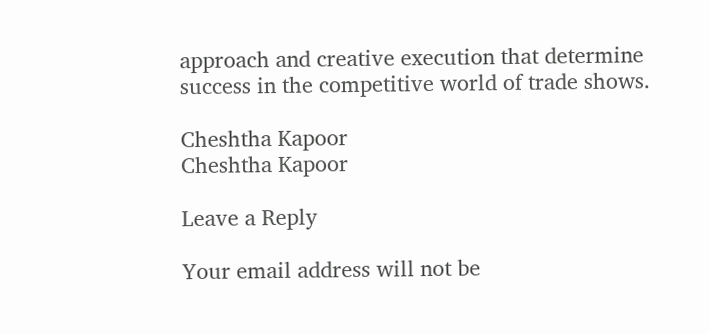approach and creative execution that determine success in the competitive world of trade shows.

Cheshtha Kapoor
Cheshtha Kapoor

Leave a Reply

Your email address will not be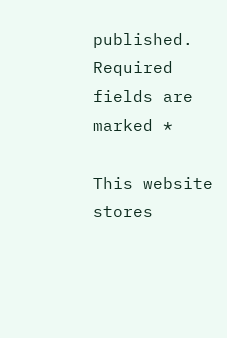published. Required fields are marked *

This website stores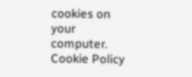cookies on your computer. Cookie Policy